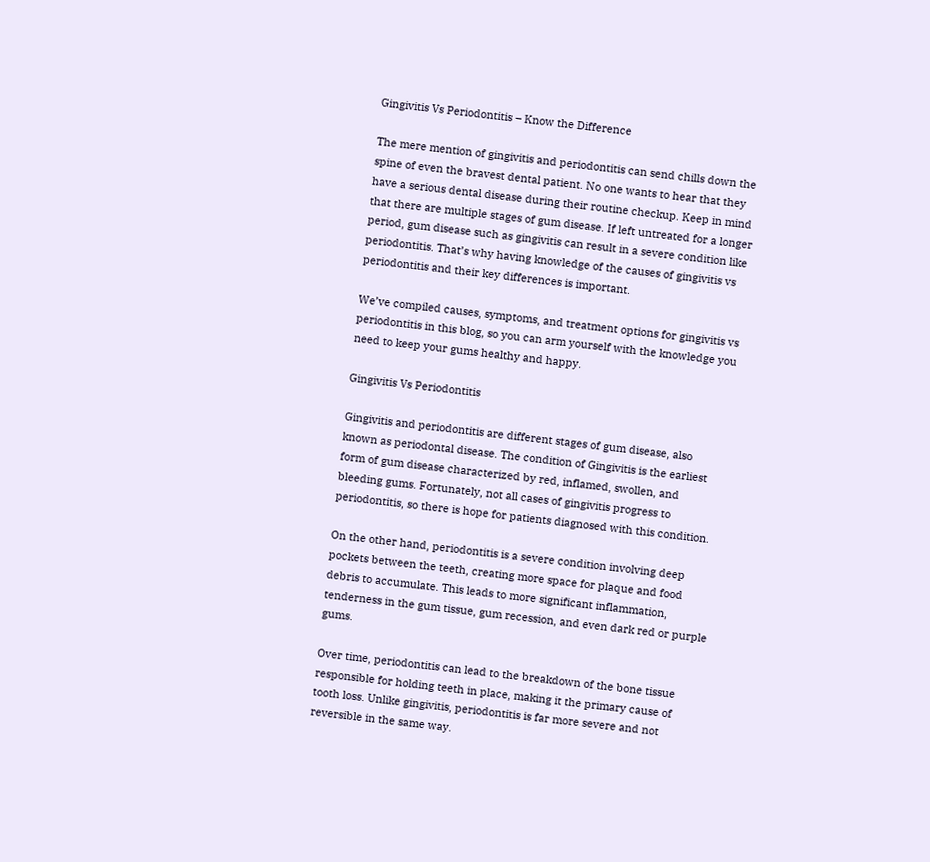Gingivitis Vs Periodontitis – Know the Difference

The mere mention of gingivitis and periodontitis can send chills down the spine of even the bravest dental patient. No one wants to hear that they have a serious dental disease during their routine checkup. Keep in mind that there are multiple stages of gum disease. If left untreated for a longer period, gum disease such as gingivitis can result in a severe condition like periodontitis. That’s why having knowledge of the causes of gingivitis vs periodontitis and their key differences is important.

We’ve compiled causes, symptoms, and treatment options for gingivitis vs periodontitis in this blog, so you can arm yourself with the knowledge you need to keep your gums healthy and happy.

Gingivitis Vs Periodontitis

Gingivitis and periodontitis are different stages of gum disease, also known as periodontal disease. The condition of Gingivitis is the earliest form of gum disease characterized by red, inflamed, swollen, and bleeding gums. Fortunately, not all cases of gingivitis progress to periodontitis, so there is hope for patients diagnosed with this condition.

On the other hand, periodontitis is a severe condition involving deep pockets between the teeth, creating more space for plaque and food debris to accumulate. This leads to more significant inflammation, tenderness in the gum tissue, gum recession, and even dark red or purple gums.

Over time, periodontitis can lead to the breakdown of the bone tissue responsible for holding teeth in place, making it the primary cause of tooth loss. Unlike gingivitis, periodontitis is far more severe and not reversible in the same way.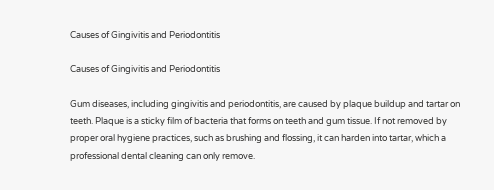Causes of Gingivitis and Periodontitis

Causes of Gingivitis and Periodontitis

Gum diseases, including gingivitis and periodontitis, are caused by plaque buildup and tartar on teeth. Plaque is a sticky film of bacteria that forms on teeth and gum tissue. If not removed by proper oral hygiene practices, such as brushing and flossing, it can harden into tartar, which a professional dental cleaning can only remove.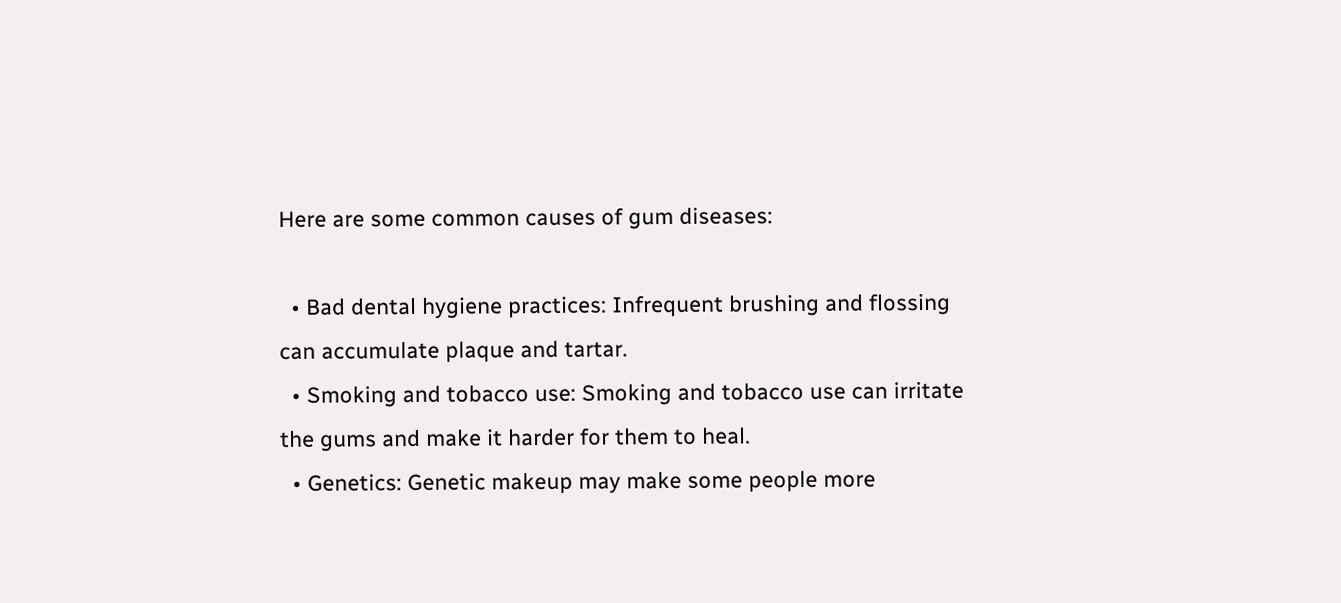Here are some common causes of gum diseases:

  • Bad dental hygiene practices: Infrequent brushing and flossing can accumulate plaque and tartar.
  • Smoking and tobacco use: Smoking and tobacco use can irritate the gums and make it harder for them to heal.
  • Genetics: Genetic makeup may make some people more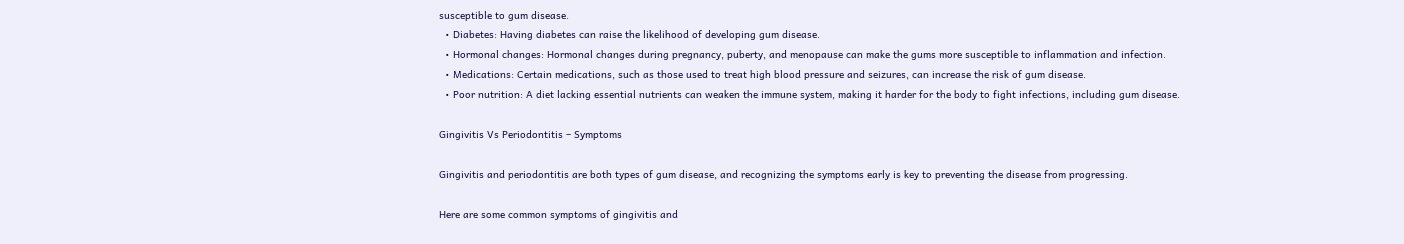susceptible to gum disease.
  • Diabetes: Having diabetes can raise the likelihood of developing gum disease.
  • Hormonal changes: Hormonal changes during pregnancy, puberty, and menopause can make the gums more susceptible to inflammation and infection.
  • Medications: Certain medications, such as those used to treat high blood pressure and seizures, can increase the risk of gum disease.
  • Poor nutrition: A diet lacking essential nutrients can weaken the immune system, making it harder for the body to fight infections, including gum disease.

Gingivitis Vs Periodontitis – Symptoms

Gingivitis and periodontitis are both types of gum disease, and recognizing the symptoms early is key to preventing the disease from progressing.

Here are some common symptoms of gingivitis and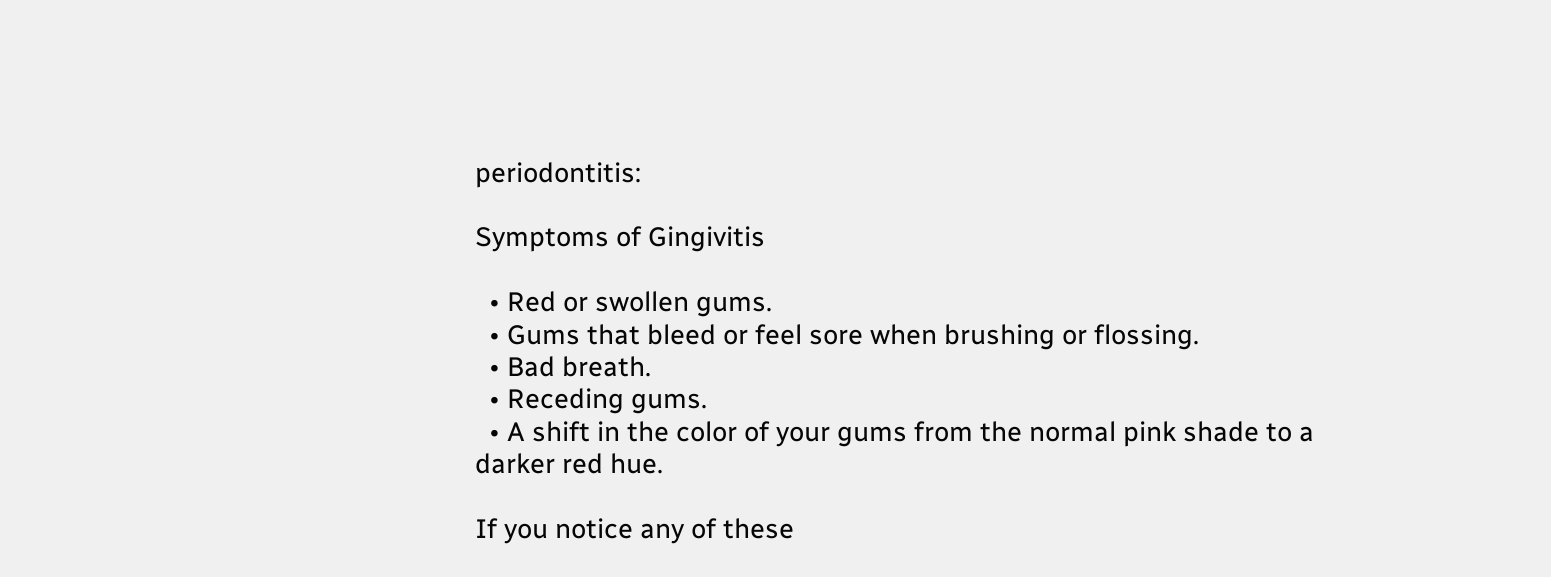periodontitis:

Symptoms of Gingivitis

  • Red or swollen gums.
  • Gums that bleed or feel sore when brushing or flossing.
  • Bad breath.
  • Receding gums.
  • A shift in the color of your gums from the normal pink shade to a darker red hue.

If you notice any of these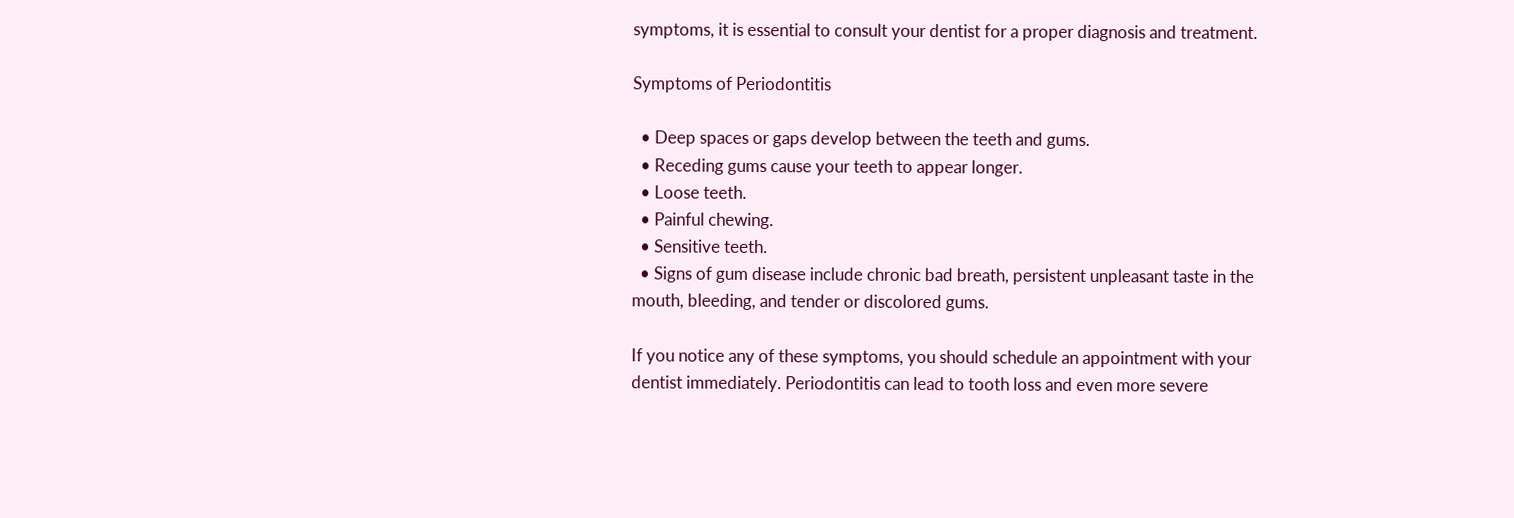symptoms, it is essential to consult your dentist for a proper diagnosis and treatment.

Symptoms of Periodontitis

  • Deep spaces or gaps develop between the teeth and gums.
  • Receding gums cause your teeth to appear longer.
  • Loose teeth.
  • Painful chewing.
  • Sensitive teeth.
  • Signs of gum disease include chronic bad breath, persistent unpleasant taste in the mouth, bleeding, and tender or discolored gums.

If you notice any of these symptoms, you should schedule an appointment with your dentist immediately. Periodontitis can lead to tooth loss and even more severe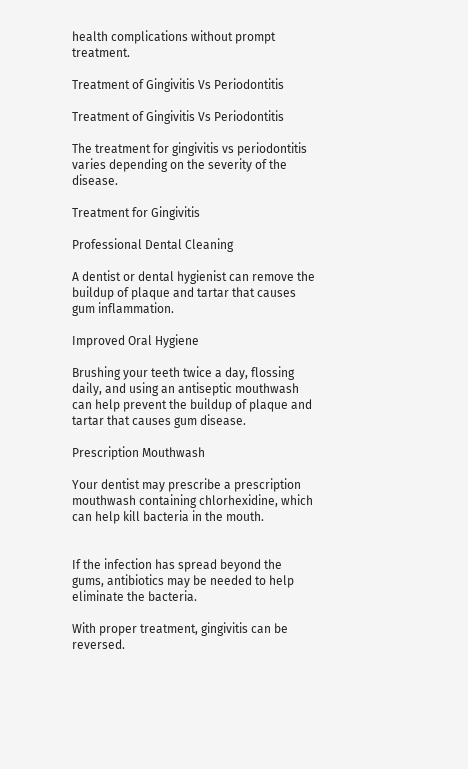health complications without prompt treatment.

Treatment of Gingivitis Vs Periodontitis

Treatment of Gingivitis Vs Periodontitis

The treatment for gingivitis vs periodontitis varies depending on the severity of the disease.

Treatment for Gingivitis

Professional Dental Cleaning

A dentist or dental hygienist can remove the buildup of plaque and tartar that causes gum inflammation.

Improved Oral Hygiene

Brushing your teeth twice a day, flossing daily, and using an antiseptic mouthwash can help prevent the buildup of plaque and tartar that causes gum disease.

Prescription Mouthwash

Your dentist may prescribe a prescription mouthwash containing chlorhexidine, which can help kill bacteria in the mouth.


If the infection has spread beyond the gums, antibiotics may be needed to help eliminate the bacteria.

With proper treatment, gingivitis can be reversed.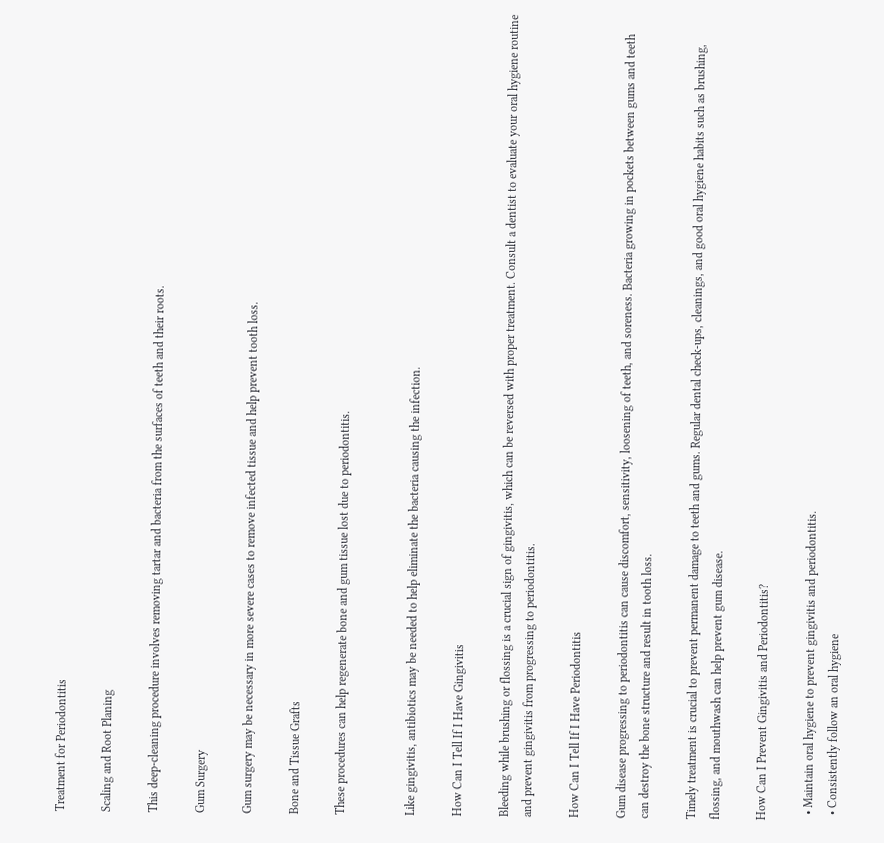Treatment for Periodontitis

Scaling and Root Planing

This deep-cleaning procedure involves removing tartar and bacteria from the surfaces of teeth and their roots.

Gum Surgery

Gum surgery may be necessary in more severe cases to remove infected tissue and help prevent tooth loss.

Bone and Tissue Grafts

These procedures can help regenerate bone and gum tissue lost due to periodontitis.


Like gingivitis, antibiotics may be needed to help eliminate the bacteria causing the infection.

How Can I Tell If I Have Gingivitis

Bleeding while brushing or flossing is a crucial sign of gingivitis, which can be reversed with proper treatment. Consult a dentist to evaluate your oral hygiene routine and prevent gingivitis from progressing to periodontitis.

How Can I Tell If I Have Periodontitis

Gum disease progressing to periodontitis can cause discomfort, sensitivity, loosening of teeth, and soreness. Bacteria growing in pockets between gums and teeth can destroy the bone structure and result in tooth loss.

Timely treatment is crucial to prevent permanent damage to teeth and gums. Regular dental check-ups, cleanings, and good oral hygiene habits such as brushing, flossing, and mouthwash can help prevent gum disease.

How Can I Prevent Gingivitis and Periodontitis?

  • Maintain oral hygiene to prevent gingivitis and periodontitis.
  • Consistently follow an oral hygiene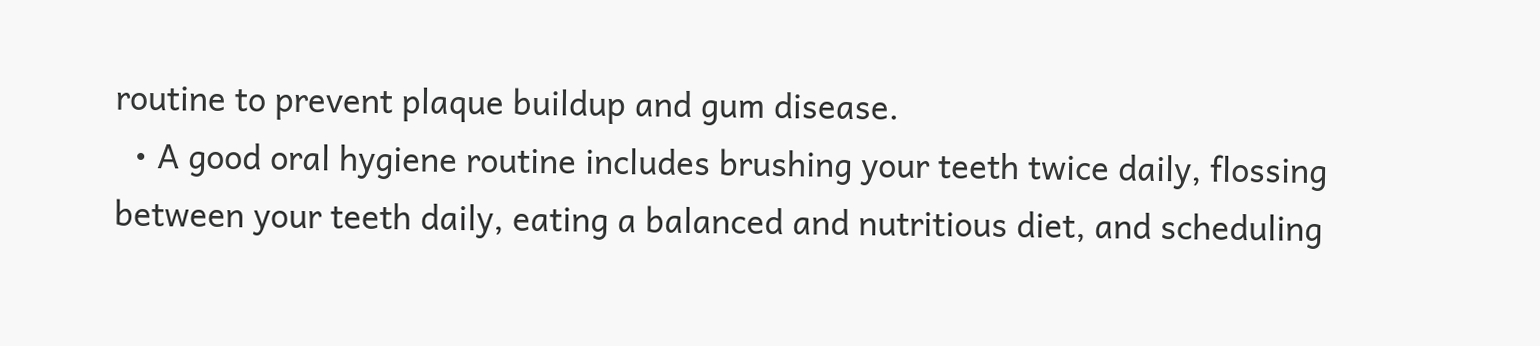routine to prevent plaque buildup and gum disease.
  • A good oral hygiene routine includes brushing your teeth twice daily, flossing between your teeth daily, eating a balanced and nutritious diet, and scheduling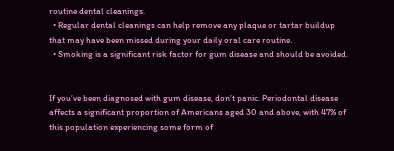routine dental cleanings.
  • Regular dental cleanings can help remove any plaque or tartar buildup that may have been missed during your daily oral care routine.
  • Smoking is a significant risk factor for gum disease and should be avoided.


If you’ve been diagnosed with gum disease, don’t panic. Periodontal disease affects a significant proportion of Americans aged 30 and above, with 47% of this population experiencing some form of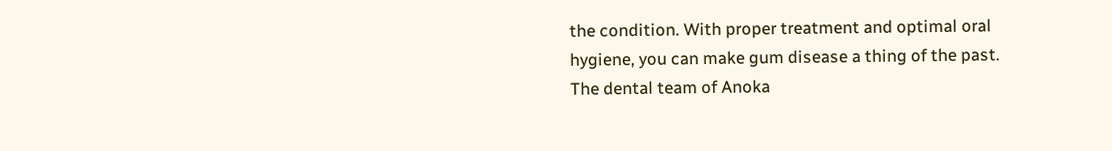the condition. With proper treatment and optimal oral hygiene, you can make gum disease a thing of the past. The dental team of Anoka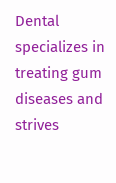Dental specializes in treating gum diseases and strives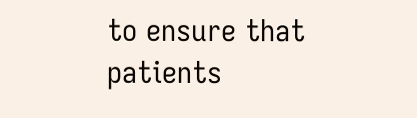to ensure that patients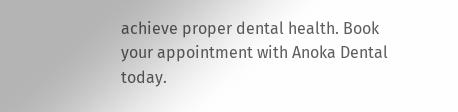achieve proper dental health. Book your appointment with Anoka Dental today.